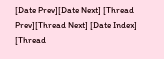[Date Prev][Date Next] [Thread Prev][Thread Next] [Date Index] [Thread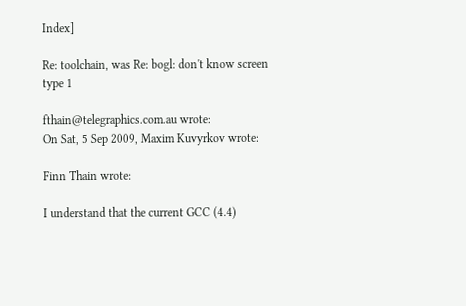Index]

Re: toolchain, was Re: bogl: don't know screen type 1

fthain@telegraphics.com.au wrote:
On Sat, 5 Sep 2009, Maxim Kuvyrkov wrote:

Finn Thain wrote:

I understand that the current GCC (4.4)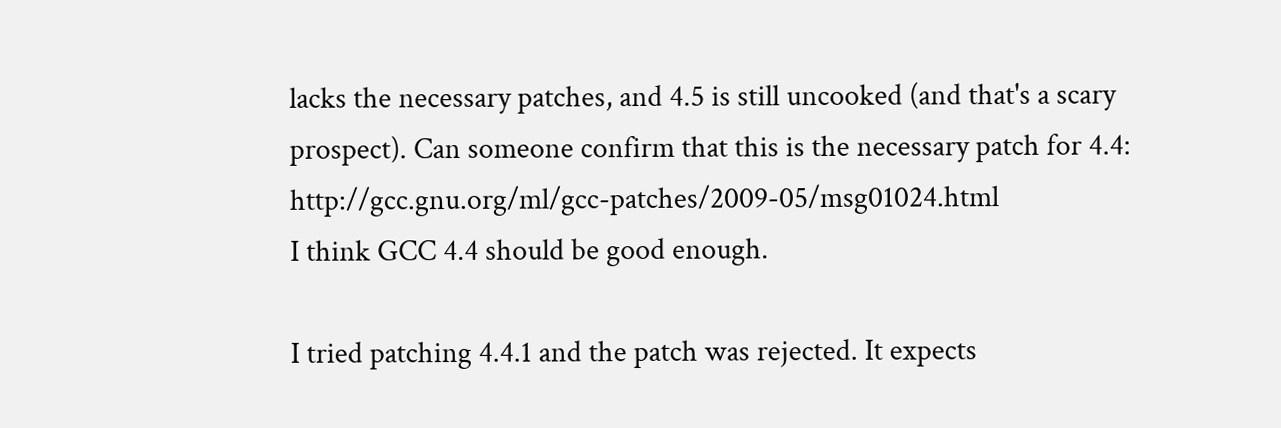lacks the necessary patches, and 4.5 is still uncooked (and that's a scary prospect). Can someone confirm that this is the necessary patch for 4.4: http://gcc.gnu.org/ml/gcc-patches/2009-05/msg01024.html
I think GCC 4.4 should be good enough.

I tried patching 4.4.1 and the patch was rejected. It expects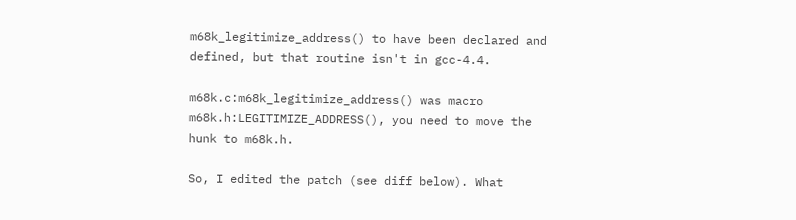m68k_legitimize_address() to have been declared and defined, but that routine isn't in gcc-4.4.

m68k.c:m68k_legitimize_address() was macro m68k.h:LEGITIMIZE_ADDRESS(), you need to move the hunk to m68k.h.

So, I edited the patch (see diff below). What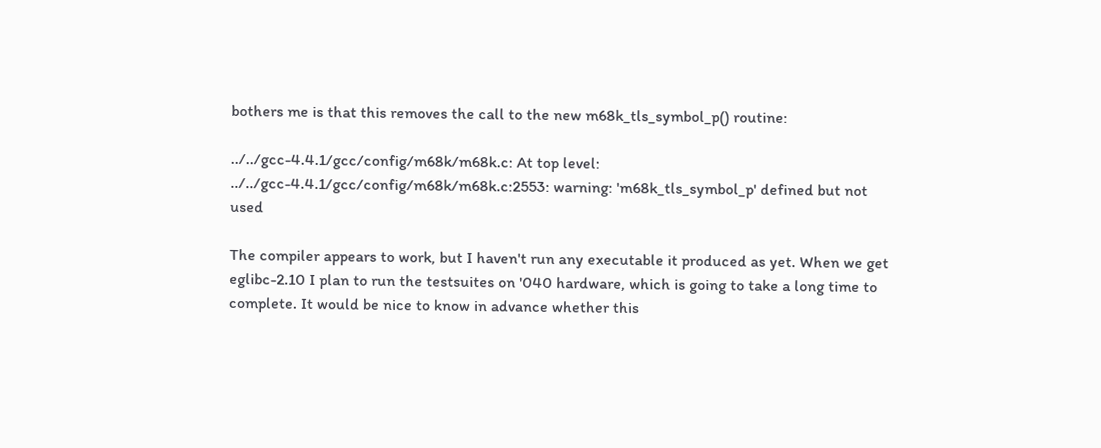bothers me is that this removes the call to the new m68k_tls_symbol_p() routine:

../../gcc-4.4.1/gcc/config/m68k/m68k.c: At top level:
../../gcc-4.4.1/gcc/config/m68k/m68k.c:2553: warning: 'm68k_tls_symbol_p' defined but not used

The compiler appears to work, but I haven't run any executable it produced as yet. When we get eglibc-2.10 I plan to run the testsuites on '040 hardware, which is going to take a long time to complete. It would be nice to know in advance whether this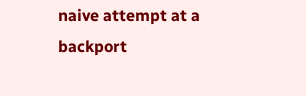naive attempt at a backport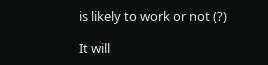is likely to work or not (?)

It will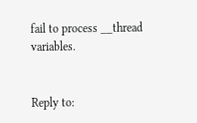fail to process __thread variables.


Reply to: